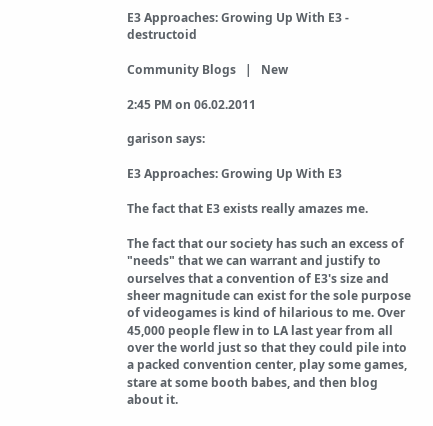E3 Approaches: Growing Up With E3 - destructoid

Community Blogs   |   New

2:45 PM on 06.02.2011

garison says:

E3 Approaches: Growing Up With E3

The fact that E3 exists really amazes me.

The fact that our society has such an excess of "needs" that we can warrant and justify to ourselves that a convention of E3's size and sheer magnitude can exist for the sole purpose of videogames is kind of hilarious to me. Over 45,000 people flew in to LA last year from all over the world just so that they could pile into a packed convention center, play some games, stare at some booth babes, and then blog about it.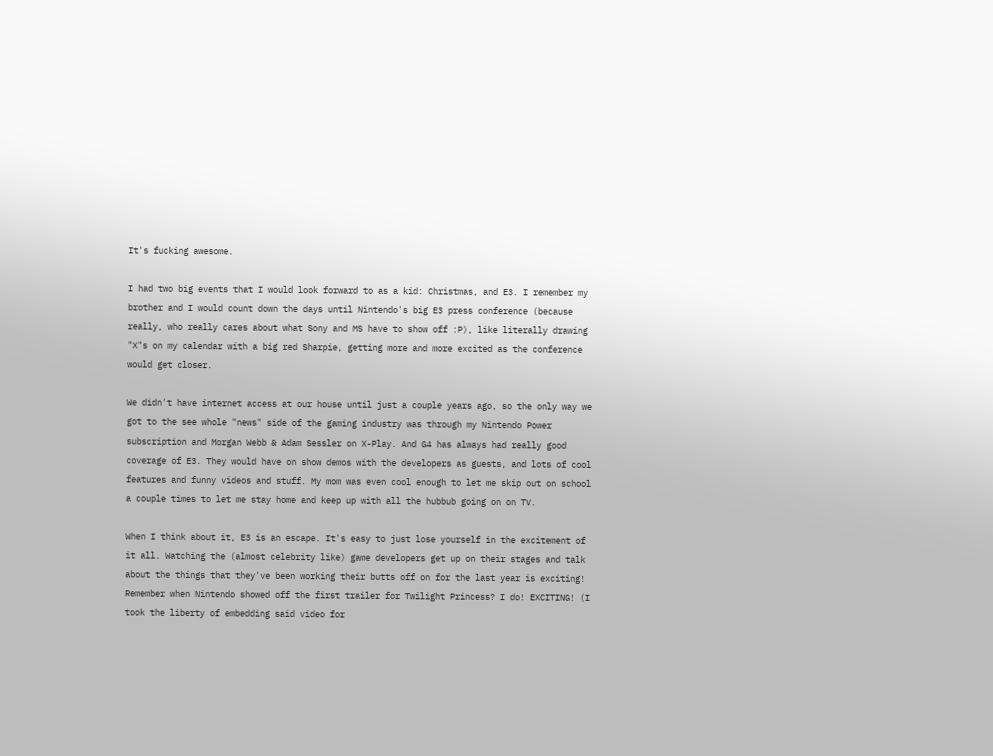It's fucking awesome.

I had two big events that I would look forward to as a kid: Christmas, and E3. I remember my brother and I would count down the days until Nintendo's big E3 press conference (because really, who really cares about what Sony and MS have to show off :P), like literally drawing "X"s on my calendar with a big red Sharpie, getting more and more excited as the conference would get closer.

We didn't have internet access at our house until just a couple years ago, so the only way we got to the see whole "news" side of the gaming industry was through my Nintendo Power subscription and Morgan Webb & Adam Sessler on X-Play. And G4 has always had really good coverage of E3. They would have on show demos with the developers as guests, and lots of cool features and funny videos and stuff. My mom was even cool enough to let me skip out on school a couple times to let me stay home and keep up with all the hubbub going on on TV.

When I think about it, E3 is an escape. It's easy to just lose yourself in the excitement of it all. Watching the (almost celebrity like) game developers get up on their stages and talk about the things that they've been working their butts off on for the last year is exciting! Remember when Nintendo showed off the first trailer for Twilight Princess? I do! EXCITING! (I took the liberty of embedding said video for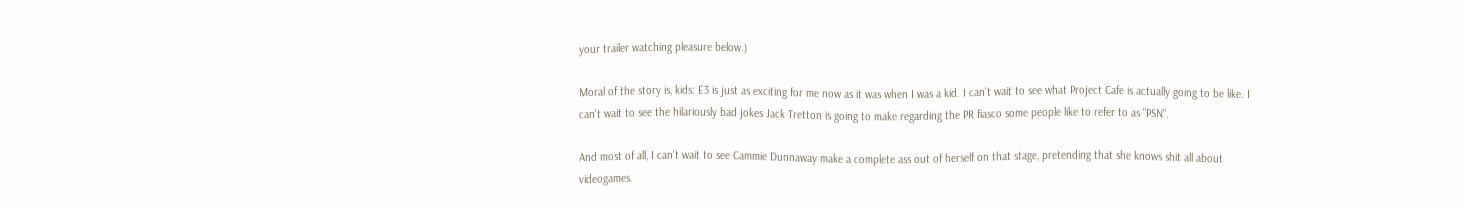your trailer watching pleasure below.)

Moral of the story is, kids: E3 is just as exciting for me now as it was when I was a kid. I can't wait to see what Project Cafe is actually going to be like. I can't wait to see the hilariously bad jokes Jack Tretton is going to make regarding the PR fiasco some people like to refer to as "PSN".

And most of all, I can't wait to see Cammie Dunnaway make a complete ass out of herself on that stage, pretending that she knows shit all about videogames.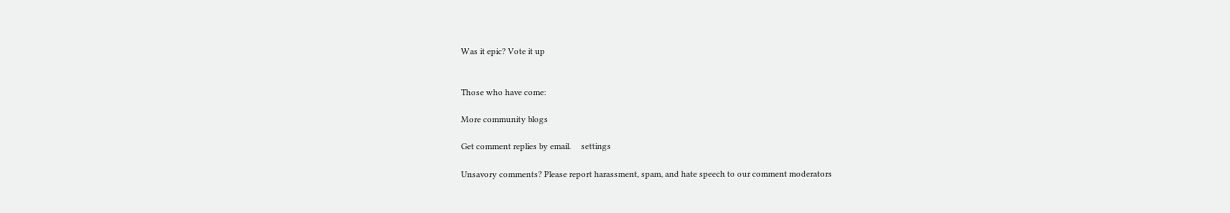Was it epic? Vote it up


Those who have come:

More community blogs

Get comment replies by email.     settings

Unsavory comments? Please report harassment, spam, and hate speech to our comment moderators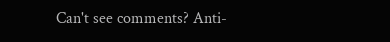Can't see comments? Anti-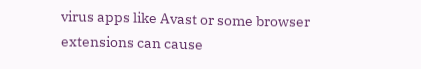virus apps like Avast or some browser extensions can cause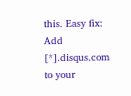this. Easy fix: Add   [*].disqus.com   to your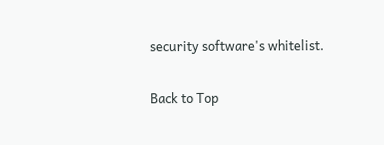security software's whitelist.

Back to Top